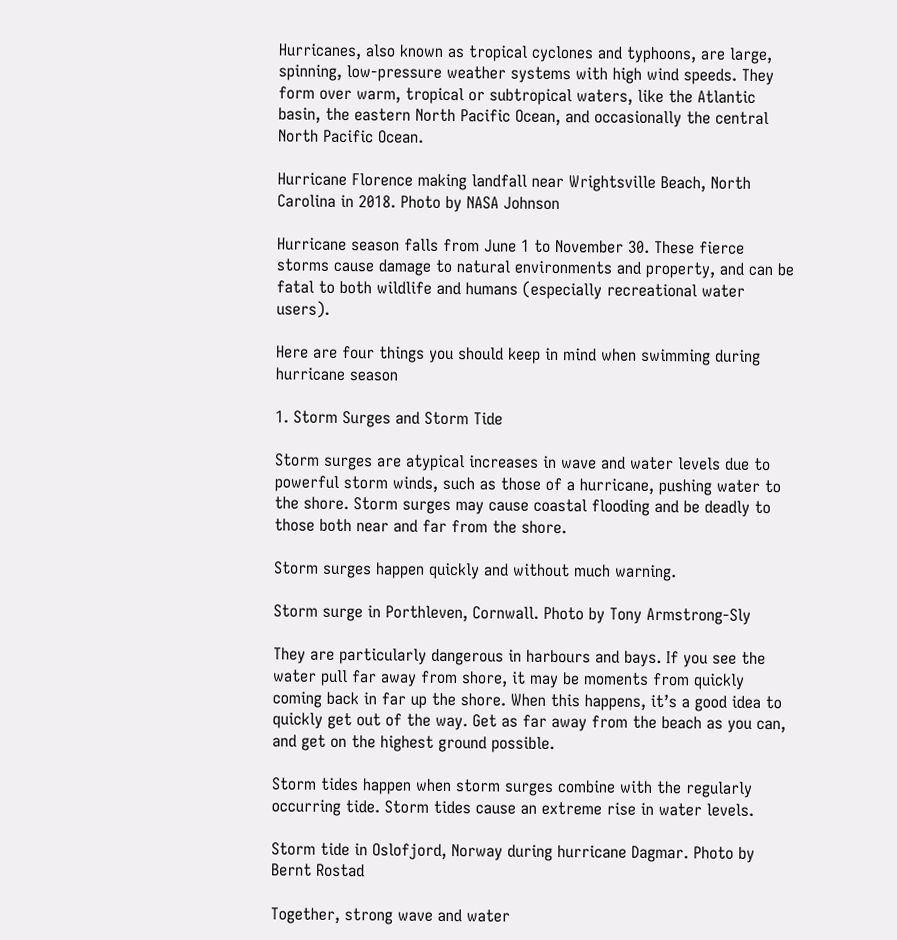Hurricanes, also known as tropical cyclones and typhoons, are large, spinning, low-pressure weather systems with high wind speeds. They form over warm, tropical or subtropical waters, like the Atlantic basin, the eastern North Pacific Ocean, and occasionally the central North Pacific Ocean.

Hurricane Florence making landfall near Wrightsville Beach, North Carolina in 2018. Photo by NASA Johnson

Hurricane season falls from June 1 to November 30. These fierce storms cause damage to natural environments and property, and can be fatal to both wildlife and humans (especially recreational water users).

Here are four things you should keep in mind when swimming during hurricane season

1. Storm Surges and Storm Tide

Storm surges are atypical increases in wave and water levels due to powerful storm winds, such as those of a hurricane, pushing water to the shore. Storm surges may cause coastal flooding and be deadly to those both near and far from the shore.

Storm surges happen quickly and without much warning.

Storm surge in Porthleven, Cornwall. Photo by Tony Armstrong-Sly

They are particularly dangerous in harbours and bays. If you see the water pull far away from shore, it may be moments from quickly coming back in far up the shore. When this happens, it’s a good idea to quickly get out of the way. Get as far away from the beach as you can, and get on the highest ground possible.

Storm tides happen when storm surges combine with the regularly occurring tide. Storm tides cause an extreme rise in water levels.

Storm tide in Oslofjord, Norway during hurricane Dagmar. Photo by Bernt Rostad

Together, strong wave and water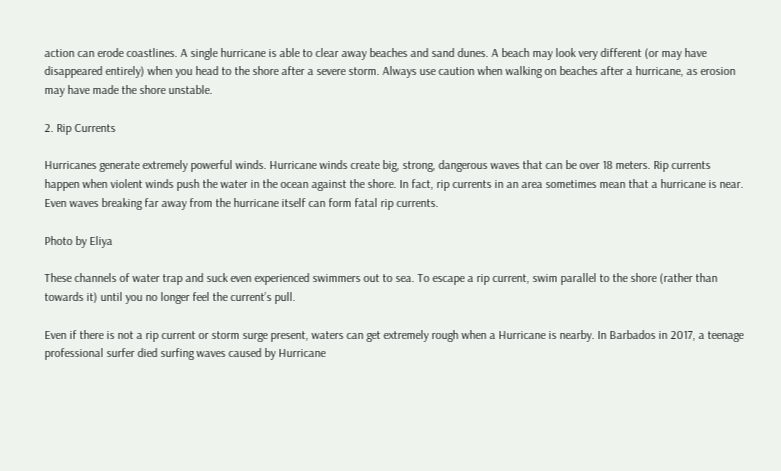action can erode coastlines. A single hurricane is able to clear away beaches and sand dunes. A beach may look very different (or may have disappeared entirely) when you head to the shore after a severe storm. Always use caution when walking on beaches after a hurricane, as erosion may have made the shore unstable.

2. Rip Currents

Hurricanes generate extremely powerful winds. Hurricane winds create big, strong, dangerous waves that can be over 18 meters. Rip currents happen when violent winds push the water in the ocean against the shore. In fact, rip currents in an area sometimes mean that a hurricane is near. Even waves breaking far away from the hurricane itself can form fatal rip currents.

Photo by Eliya

These channels of water trap and suck even experienced swimmers out to sea. To escape a rip current, swim parallel to the shore (rather than towards it) until you no longer feel the current’s pull.

Even if there is not a rip current or storm surge present, waters can get extremely rough when a Hurricane is nearby. In Barbados in 2017, a teenage professional surfer died surfing waves caused by Hurricane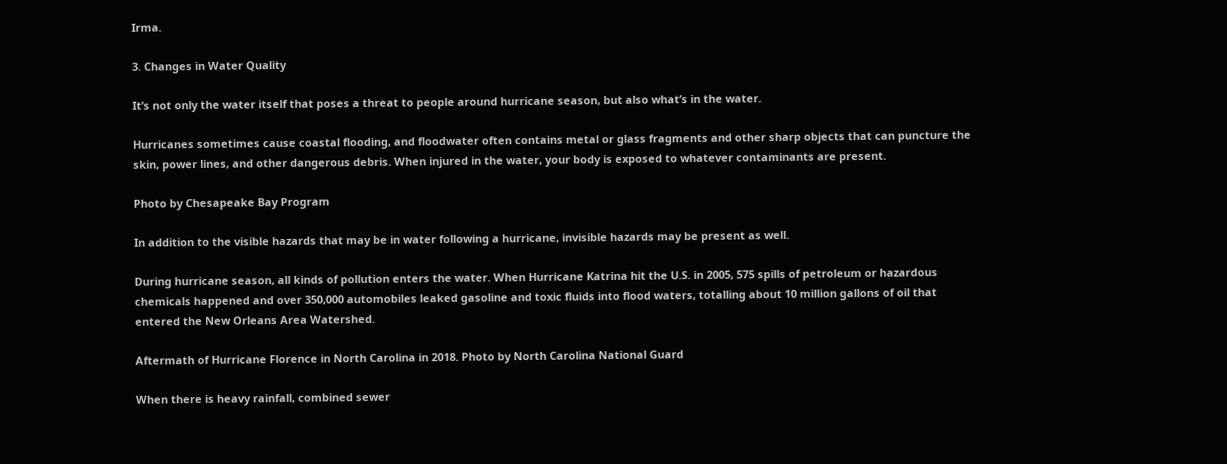Irma.

3. Changes in Water Quality

It’s not only the water itself that poses a threat to people around hurricane season, but also what’s in the water.

Hurricanes sometimes cause coastal flooding, and floodwater often contains metal or glass fragments and other sharp objects that can puncture the skin, power lines, and other dangerous debris. When injured in the water, your body is exposed to whatever contaminants are present.

Photo by Chesapeake Bay Program

In addition to the visible hazards that may be in water following a hurricane, invisible hazards may be present as well.

During hurricane season, all kinds of pollution enters the water. When Hurricane Katrina hit the U.S. in 2005, 575 spills of petroleum or hazardous chemicals happened and over 350,000 automobiles leaked gasoline and toxic fluids into flood waters, totalling about 10 million gallons of oil that entered the New Orleans Area Watershed.

Aftermath of Hurricane Florence in North Carolina in 2018. Photo by North Carolina National Guard

When there is heavy rainfall, combined sewer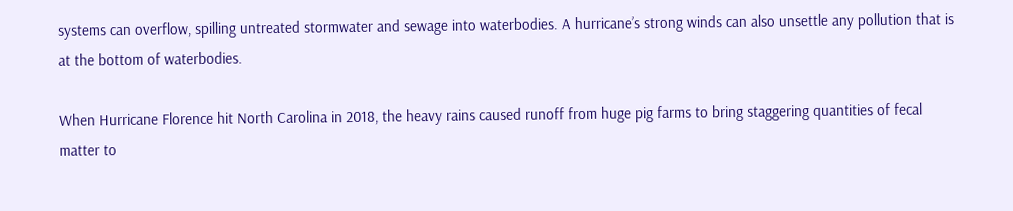systems can overflow, spilling untreated stormwater and sewage into waterbodies. A hurricane’s strong winds can also unsettle any pollution that is at the bottom of waterbodies.

When Hurricane Florence hit North Carolina in 2018, the heavy rains caused runoff from huge pig farms to bring staggering quantities of fecal matter to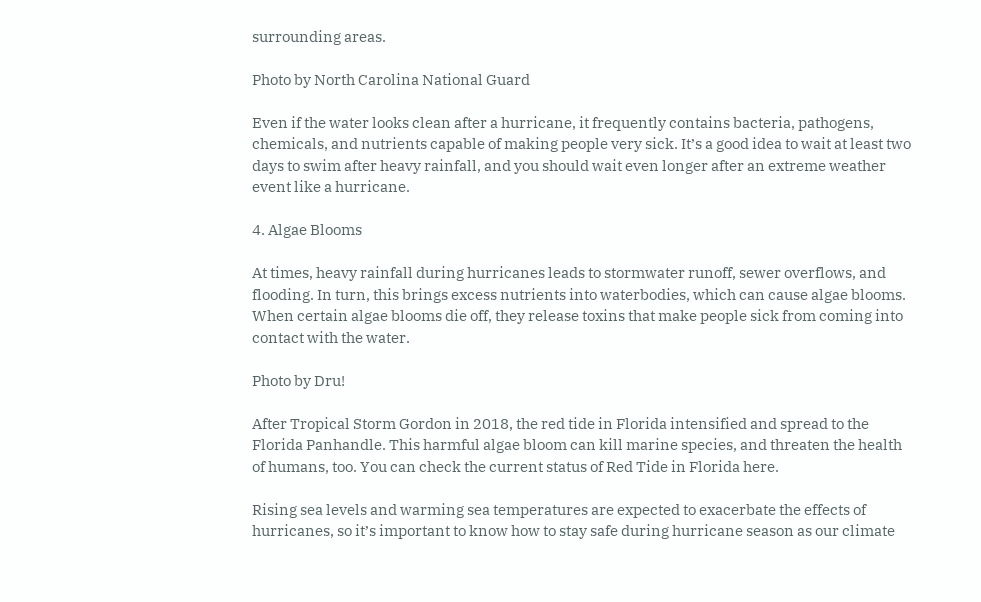surrounding areas.

Photo by North Carolina National Guard

Even if the water looks clean after a hurricane, it frequently contains bacteria, pathogens, chemicals, and nutrients capable of making people very sick. It’s a good idea to wait at least two days to swim after heavy rainfall, and you should wait even longer after an extreme weather event like a hurricane.

4. Algae Blooms

At times, heavy rainfall during hurricanes leads to stormwater runoff, sewer overflows, and flooding. In turn, this brings excess nutrients into waterbodies, which can cause algae blooms. When certain algae blooms die off, they release toxins that make people sick from coming into contact with the water.

Photo by Dru!

After Tropical Storm Gordon in 2018, the red tide in Florida intensified and spread to the Florida Panhandle. This harmful algae bloom can kill marine species, and threaten the health of humans, too. You can check the current status of Red Tide in Florida here.

Rising sea levels and warming sea temperatures are expected to exacerbate the effects of hurricanes, so it’s important to know how to stay safe during hurricane season as our climate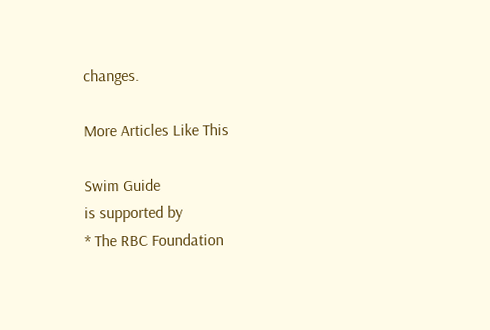changes.

More Articles Like This

Swim Guide
is supported by
* The RBC Foundation